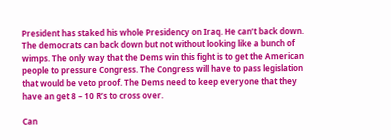President has staked his whole Presidency on Iraq. He can’t back down. The democrats can back down but not without looking like a bunch of wimps. The only way that the Dems win this fight is to get the American people to pressure Congress. The Congress will have to pass legislation that would be veto proof. The Dems need to keep everyone that they have an get 8 – 10 R’s to cross over.

Can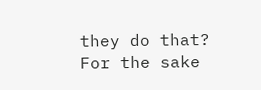they do that? For the sake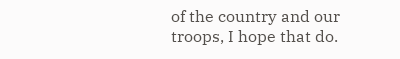of the country and our troops, I hope that do.